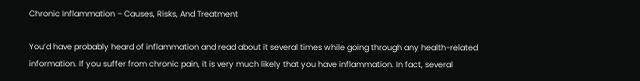Chronic Inflammation – Causes, Risks, And Treatment

You’d have probably heard of inflammation and read about it several times while going through any health-related information. If you suffer from chronic pain, it is very much likely that you have inflammation. In fact, several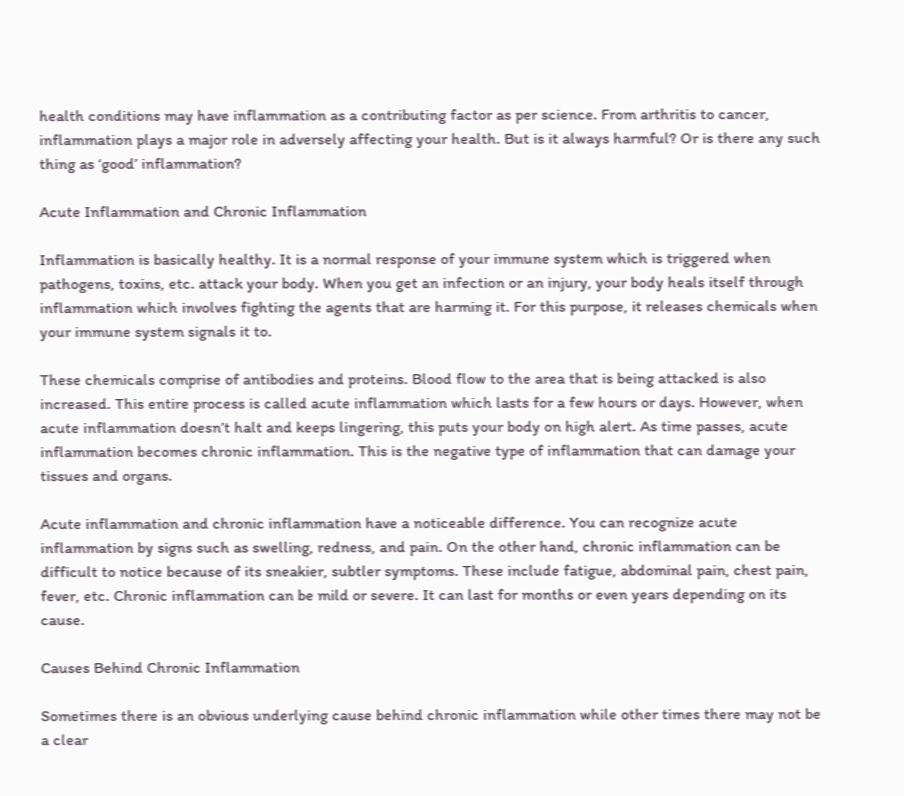health conditions may have inflammation as a contributing factor as per science. From arthritis to cancer, inflammation plays a major role in adversely affecting your health. But is it always harmful? Or is there any such thing as ‘good’ inflammation?

Acute Inflammation and Chronic Inflammation

Inflammation is basically healthy. It is a normal response of your immune system which is triggered when pathogens, toxins, etc. attack your body. When you get an infection or an injury, your body heals itself through inflammation which involves fighting the agents that are harming it. For this purpose, it releases chemicals when your immune system signals it to.

These chemicals comprise of antibodies and proteins. Blood flow to the area that is being attacked is also increased. This entire process is called acute inflammation which lasts for a few hours or days. However, when acute inflammation doesn’t halt and keeps lingering, this puts your body on high alert. As time passes, acute inflammation becomes chronic inflammation. This is the negative type of inflammation that can damage your tissues and organs.

Acute inflammation and chronic inflammation have a noticeable difference. You can recognize acute inflammation by signs such as swelling, redness, and pain. On the other hand, chronic inflammation can be difficult to notice because of its sneakier, subtler symptoms. These include fatigue, abdominal pain, chest pain, fever, etc. Chronic inflammation can be mild or severe. It can last for months or even years depending on its cause.

Causes Behind Chronic Inflammation

Sometimes there is an obvious underlying cause behind chronic inflammation while other times there may not be a clear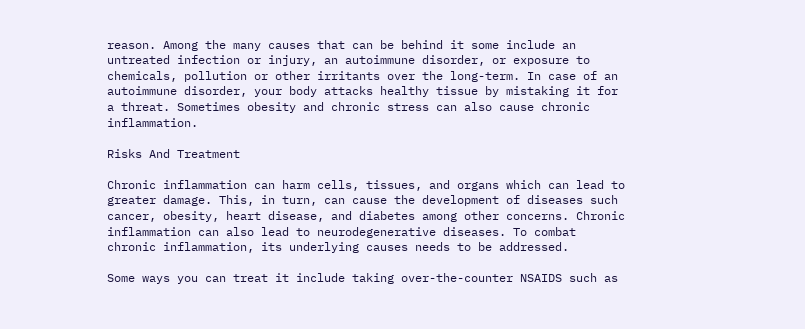reason. Among the many causes that can be behind it some include an untreated infection or injury, an autoimmune disorder, or exposure to chemicals, pollution or other irritants over the long-term. In case of an autoimmune disorder, your body attacks healthy tissue by mistaking it for a threat. Sometimes obesity and chronic stress can also cause chronic inflammation.

Risks And Treatment

Chronic inflammation can harm cells, tissues, and organs which can lead to greater damage. This, in turn, can cause the development of diseases such cancer, obesity, heart disease, and diabetes among other concerns. Chronic inflammation can also lead to neurodegenerative diseases. To combat chronic inflammation, its underlying causes needs to be addressed.

Some ways you can treat it include taking over-the-counter NSAIDS such as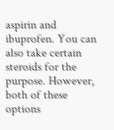aspirin and ibuprofen. You can also take certain steroids for the purpose. However, both of these options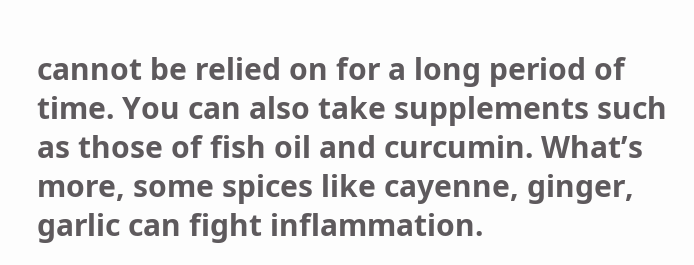cannot be relied on for a long period of time. You can also take supplements such as those of fish oil and curcumin. What’s more, some spices like cayenne, ginger, garlic can fight inflammation.